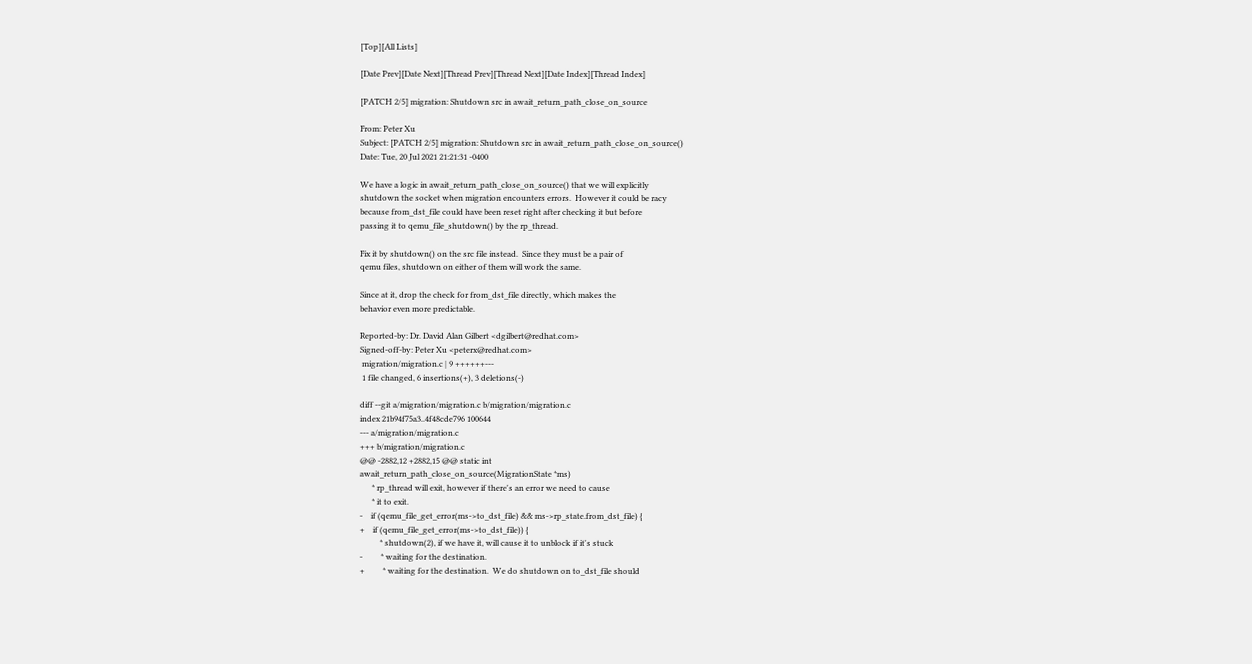[Top][All Lists]

[Date Prev][Date Next][Thread Prev][Thread Next][Date Index][Thread Index]

[PATCH 2/5] migration: Shutdown src in await_return_path_close_on_source

From: Peter Xu
Subject: [PATCH 2/5] migration: Shutdown src in await_return_path_close_on_source()
Date: Tue, 20 Jul 2021 21:21:31 -0400

We have a logic in await_return_path_close_on_source() that we will explicitly
shutdown the socket when migration encounters errors.  However it could be racy
because from_dst_file could have been reset right after checking it but before
passing it to qemu_file_shutdown() by the rp_thread.

Fix it by shutdown() on the src file instead.  Since they must be a pair of
qemu files, shutdown on either of them will work the same.

Since at it, drop the check for from_dst_file directly, which makes the
behavior even more predictable.

Reported-by: Dr. David Alan Gilbert <dgilbert@redhat.com>
Signed-off-by: Peter Xu <peterx@redhat.com>
 migration/migration.c | 9 ++++++---
 1 file changed, 6 insertions(+), 3 deletions(-)

diff --git a/migration/migration.c b/migration/migration.c
index 21b94f75a3..4f48cde796 100644
--- a/migration/migration.c
+++ b/migration/migration.c
@@ -2882,12 +2882,15 @@ static int
await_return_path_close_on_source(MigrationState *ms)
      * rp_thread will exit, however if there's an error we need to cause
      * it to exit.
-    if (qemu_file_get_error(ms->to_dst_file) && ms->rp_state.from_dst_file) {
+    if (qemu_file_get_error(ms->to_dst_file)) {
          * shutdown(2), if we have it, will cause it to unblock if it's stuck
-         * waiting for the destination.
+         * waiting for the destination.  We do shutdown on to_dst_file should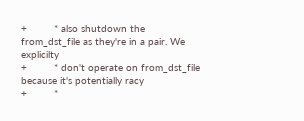+         * also shutdown the from_dst_file as they're in a pair. We explicilty
+         * don't operate on from_dst_file because it's potentially racy
+         *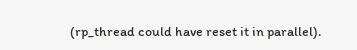(rp_thread could have reset it in parallel).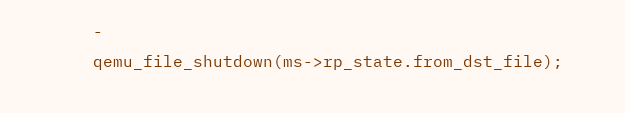-        qemu_file_shutdown(ms->rp_state.from_dst_file);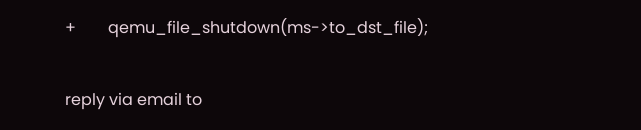+        qemu_file_shutdown(ms->to_dst_file);

reply via email to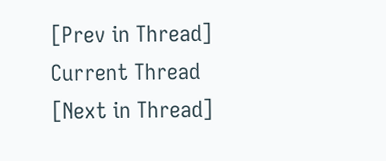[Prev in Thread] Current Thread [Next in Thread]